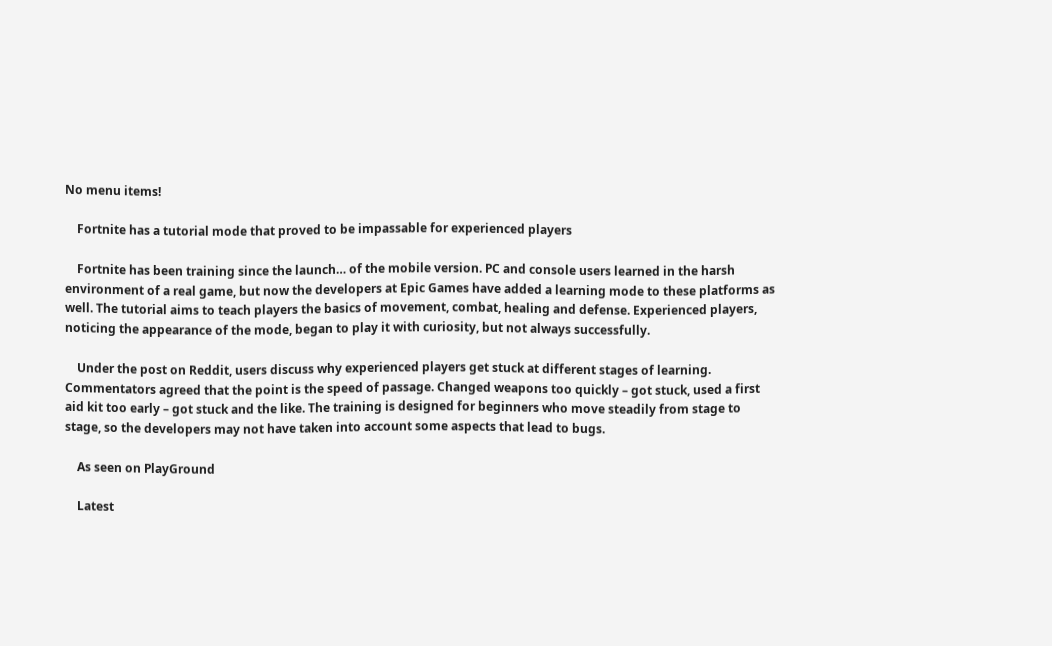No menu items!

    Fortnite has a tutorial mode that proved to be impassable for experienced players

    Fortnite has been training since the launch… of the mobile version. PC and console users learned in the harsh environment of a real game, but now the developers at Epic Games have added a learning mode to these platforms as well. The tutorial aims to teach players the basics of movement, combat, healing and defense. Experienced players, noticing the appearance of the mode, began to play it with curiosity, but not always successfully.

    Under the post on Reddit, users discuss why experienced players get stuck at different stages of learning. Commentators agreed that the point is the speed of passage. Changed weapons too quickly – got stuck, used a first aid kit too early – got stuck and the like. The training is designed for beginners who move steadily from stage to stage, so the developers may not have taken into account some aspects that lead to bugs.

    As seen on PlayGround

    Latest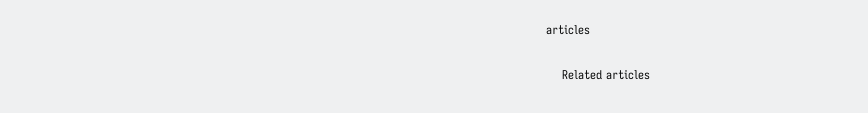articles

    Related articles